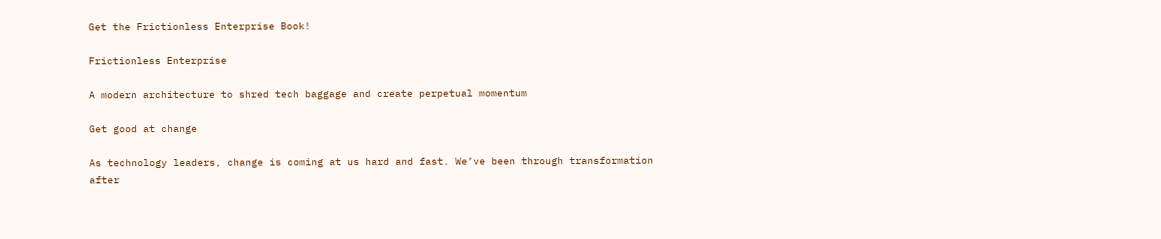Get the Frictionless Enterprise Book!

Frictionless Enterprise

A modern architecture to shred tech baggage and create perpetual momentum

Get good at change

As technology leaders, change is coming at us hard and fast. We’ve been through transformation after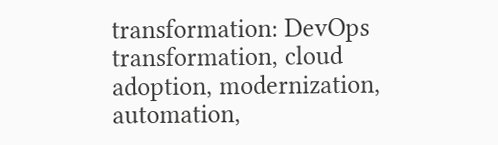transformation: DevOps transformation, cloud adoption, modernization, automation,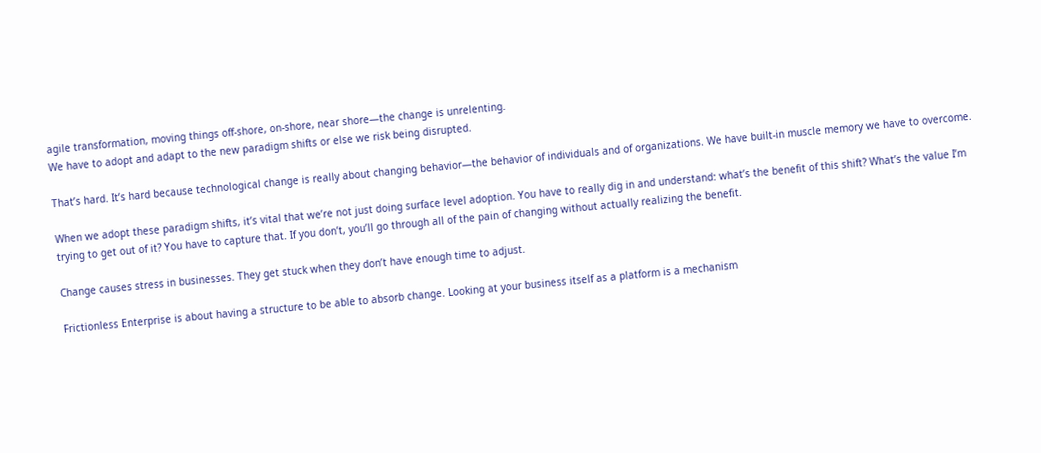agile transformation, moving things off-shore, on-shore, near shore—the change is unrelenting.
We have to adopt and adapt to the new paradigm shifts or else we risk being disrupted.

That’s hard. It’s hard because technological change is really about changing behavior—the behavior of individuals and of organizations. We have built-in muscle memory we have to overcome.

When we adopt these paradigm shifts, it’s vital that we’re not just doing surface level adoption. You have to really dig in and understand: what’s the benefit of this shift? What’s the value I’m trying to get out of it? You have to capture that. If you don’t, you’ll go through all of the pain of changing without actually realizing the benefit.

Change causes stress in businesses. They get stuck when they don’t have enough time to adjust.

Frictionless Enterprise is about having a structure to be able to absorb change. Looking at your business itself as a platform is a mechanism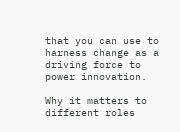that you can use to harness change as a driving force to power innovation.

Why it matters to different roles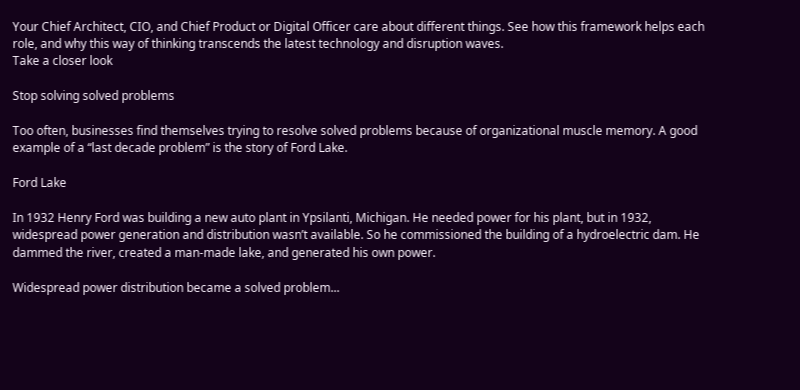Your Chief Architect, CIO, and Chief Product or Digital Officer care about different things. See how this framework helps each role, and why this way of thinking transcends the latest technology and disruption waves.
Take a closer look

Stop solving solved problems

Too often, businesses find themselves trying to resolve solved problems because of organizational muscle memory. A good example of a “last decade problem” is the story of Ford Lake.

Ford Lake

In 1932 Henry Ford was building a new auto plant in Ypsilanti, Michigan. He needed power for his plant, but in 1932, widespread power generation and distribution wasn’t available. So he commissioned the building of a hydroelectric dam. He dammed the river, created a man-made lake, and generated his own power.

Widespread power distribution became a solved problem...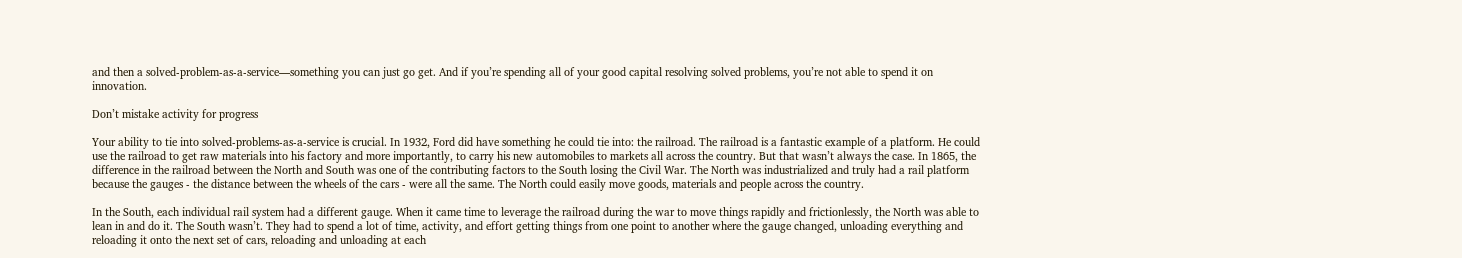and then a solved-problem-as-a-service—something you can just go get. And if you’re spending all of your good capital resolving solved problems, you’re not able to spend it on innovation.

Don’t mistake activity for progress

Your ability to tie into solved-problems-as-a-service is crucial. In 1932, Ford did have something he could tie into: the railroad. The railroad is a fantastic example of a platform. He could use the railroad to get raw materials into his factory and more importantly, to carry his new automobiles to markets all across the country. But that wasn’t always the case. In 1865, the difference in the railroad between the North and South was one of the contributing factors to the South losing the Civil War. The North was industrialized and truly had a rail platform because the gauges - the distance between the wheels of the cars - were all the same. The North could easily move goods, materials and people across the country.

In the South, each individual rail system had a different gauge. When it came time to leverage the railroad during the war to move things rapidly and frictionlessly, the North was able to lean in and do it. The South wasn’t. They had to spend a lot of time, activity, and effort getting things from one point to another where the gauge changed, unloading everything and reloading it onto the next set of cars, reloading and unloading at each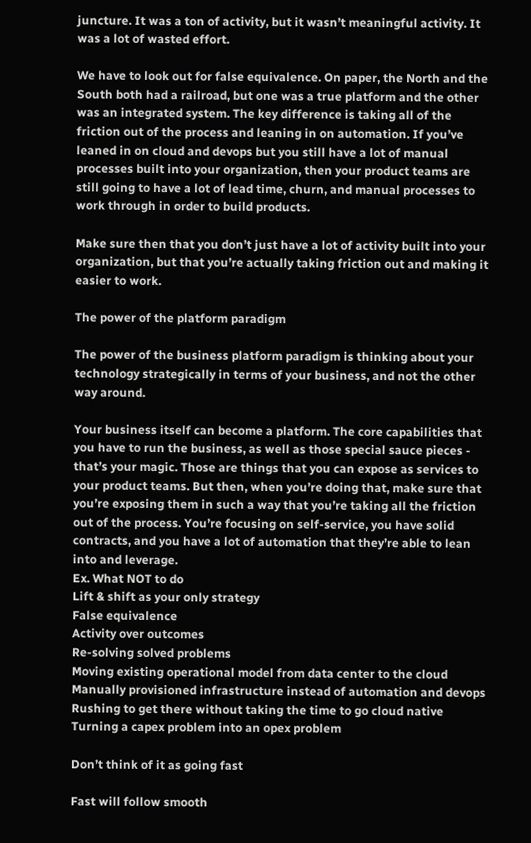juncture. It was a ton of activity, but it wasn’t meaningful activity. It was a lot of wasted effort.

We have to look out for false equivalence. On paper, the North and the South both had a railroad, but one was a true platform and the other was an integrated system. The key difference is taking all of the friction out of the process and leaning in on automation. If you’ve leaned in on cloud and devops but you still have a lot of manual processes built into your organization, then your product teams are still going to have a lot of lead time, churn, and manual processes to work through in order to build products.

Make sure then that you don’t just have a lot of activity built into your organization, but that you’re actually taking friction out and making it easier to work.

The power of the platform paradigm

The power of the business platform paradigm is thinking about your technology strategically in terms of your business, and not the other way around.

Your business itself can become a platform. The core capabilities that you have to run the business, as well as those special sauce pieces - that’s your magic. Those are things that you can expose as services to your product teams. But then, when you’re doing that, make sure that you’re exposing them in such a way that you’re taking all the friction out of the process. You’re focusing on self-service, you have solid contracts, and you have a lot of automation that they’re able to lean into and leverage.
Ex. What NOT to do
Lift & shift as your only strategy
False equivalence
Activity over outcomes
Re-solving solved problems
Moving existing operational model from data center to the cloud
Manually provisioned infrastructure instead of automation and devops
Rushing to get there without taking the time to go cloud native
Turning a capex problem into an opex problem

Don’t think of it as going fast

Fast will follow smooth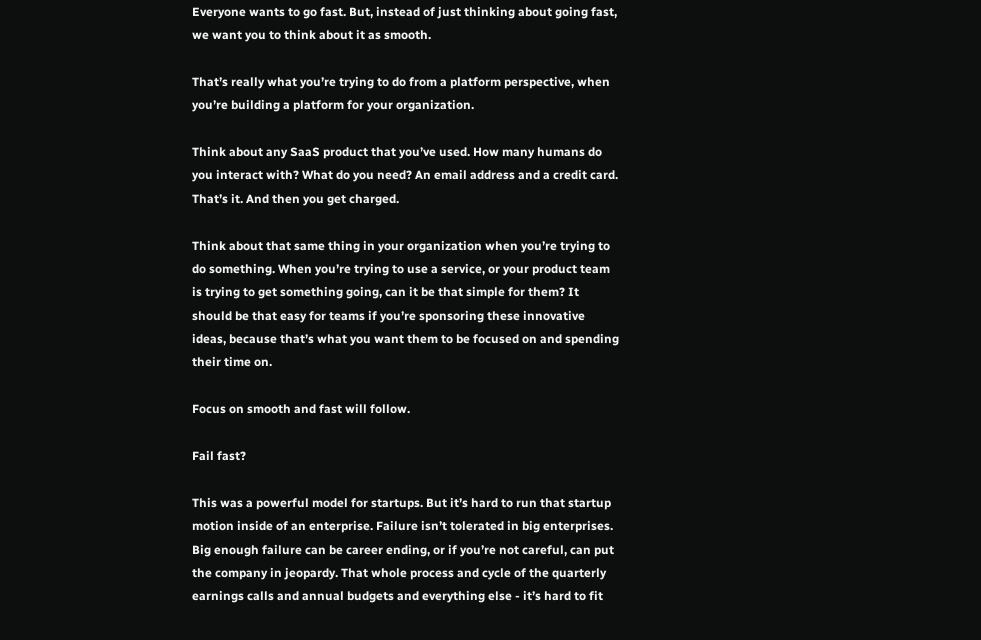Everyone wants to go fast. But, instead of just thinking about going fast, we want you to think about it as smooth.

That’s really what you’re trying to do from a platform perspective, when you’re building a platform for your organization.

Think about any SaaS product that you’ve used. How many humans do you interact with? What do you need? An email address and a credit card. That’s it. And then you get charged.

Think about that same thing in your organization when you’re trying to do something. When you’re trying to use a service, or your product team is trying to get something going, can it be that simple for them? It should be that easy for teams if you’re sponsoring these innovative ideas, because that’s what you want them to be focused on and spending their time on.

Focus on smooth and fast will follow.

Fail fast?

This was a powerful model for startups. But it’s hard to run that startup motion inside of an enterprise. Failure isn’t tolerated in big enterprises. Big enough failure can be career ending, or if you’re not careful, can put the company in jeopardy. That whole process and cycle of the quarterly earnings calls and annual budgets and everything else - it’s hard to fit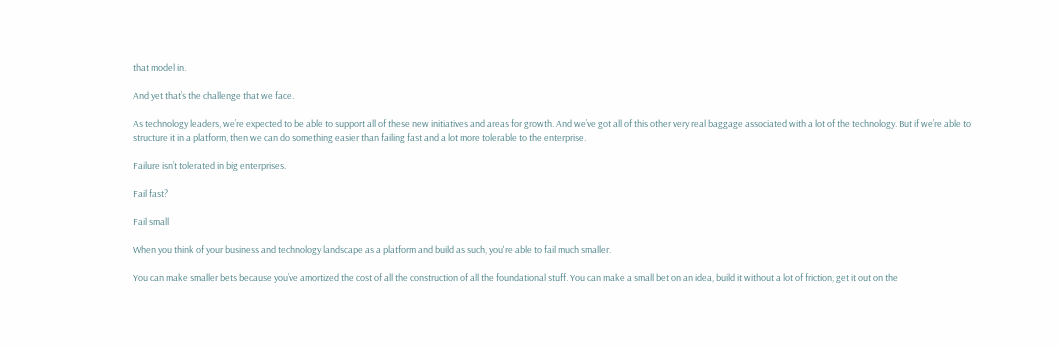that model in.

And yet that’s the challenge that we face.

As technology leaders, we’re expected to be able to support all of these new initiatives and areas for growth. And we’ve got all of this other very real baggage associated with a lot of the technology. But if we’re able to structure it in a platform, then we can do something easier than failing fast and a lot more tolerable to the enterprise.

Failure isn’t tolerated in big enterprises.

Fail fast?

Fail small

When you think of your business and technology landscape as a platform and build as such, you're able to fail much smaller.

You can make smaller bets because you’ve amortized the cost of all the construction of all the foundational stuff. You can make a small bet on an idea, build it without a lot of friction, get it out on the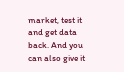market, test it and get data back. And you can also give it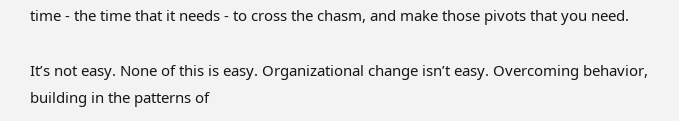time - the time that it needs - to cross the chasm, and make those pivots that you need.

It’s not easy. None of this is easy. Organizational change isn’t easy. Overcoming behavior, building in the patterns of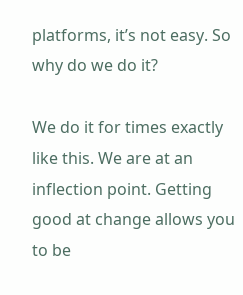platforms, it’s not easy. So why do we do it?

We do it for times exactly like this. We are at an inflection point. Getting good at change allows you to be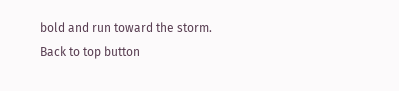bold and run toward the storm.
Back to top button